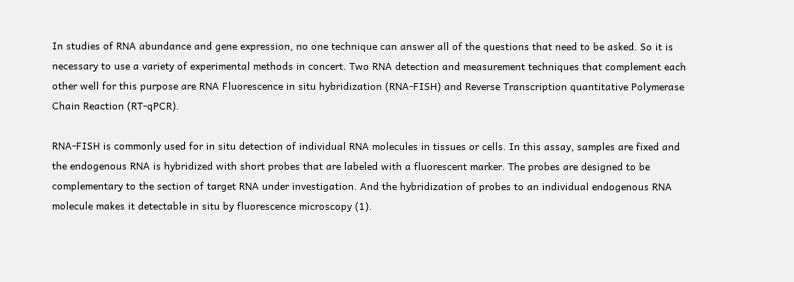In studies of RNA abundance and gene expression, no one technique can answer all of the questions that need to be asked. So it is necessary to use a variety of experimental methods in concert. Two RNA detection and measurement techniques that complement each other well for this purpose are RNA Fluorescence in situ hybridization (RNA-FISH) and Reverse Transcription quantitative Polymerase Chain Reaction (RT-qPCR).

RNA-FISH is commonly used for in situ detection of individual RNA molecules in tissues or cells. In this assay, samples are fixed and the endogenous RNA is hybridized with short probes that are labeled with a fluorescent marker. The probes are designed to be complementary to the section of target RNA under investigation. And the hybridization of probes to an individual endogenous RNA molecule makes it detectable in situ by fluorescence microscopy (1).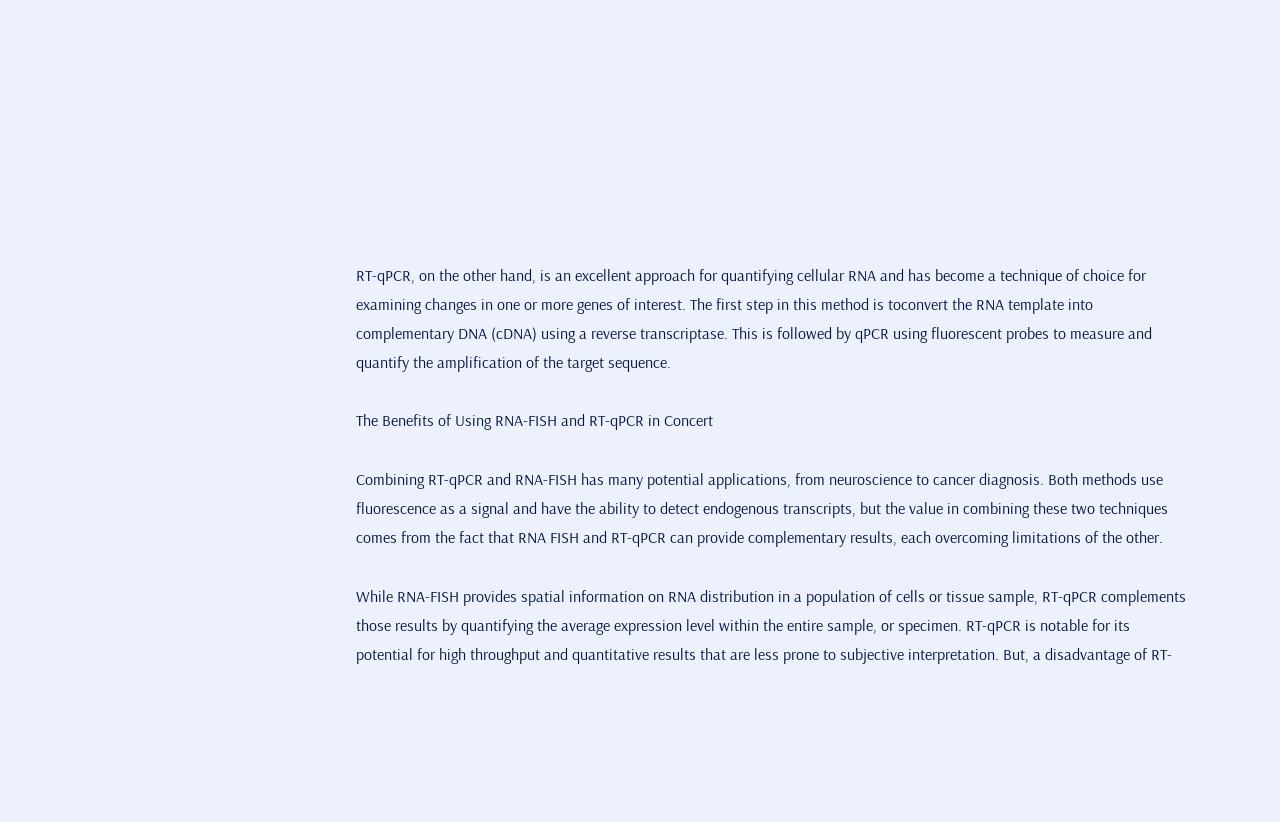RT-qPCR, on the other hand, is an excellent approach for quantifying cellular RNA and has become a technique of choice for examining changes in one or more genes of interest. The first step in this method is toconvert the RNA template into complementary DNA (cDNA) using a reverse transcriptase. This is followed by qPCR using fluorescent probes to measure and quantify the amplification of the target sequence.

The Benefits of Using RNA-FISH and RT-qPCR in Concert

Combining RT-qPCR and RNA-FISH has many potential applications, from neuroscience to cancer diagnosis. Both methods use fluorescence as a signal and have the ability to detect endogenous transcripts, but the value in combining these two techniques comes from the fact that RNA FISH and RT-qPCR can provide complementary results, each overcoming limitations of the other.

While RNA-FISH provides spatial information on RNA distribution in a population of cells or tissue sample, RT-qPCR complements those results by quantifying the average expression level within the entire sample, or specimen. RT-qPCR is notable for its potential for high throughput and quantitative results that are less prone to subjective interpretation. But, a disadvantage of RT-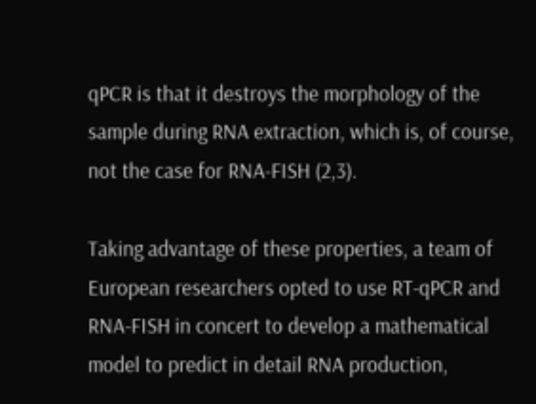qPCR is that it destroys the morphology of the sample during RNA extraction, which is, of course, not the case for RNA-FISH (2,3).

Taking advantage of these properties, a team of European researchers opted to use RT-qPCR and RNA-FISH in concert to develop a mathematical model to predict in detail RNA production,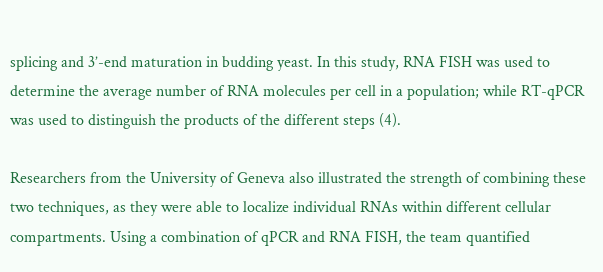splicing and 3’-end maturation in budding yeast. In this study, RNA FISH was used to determine the average number of RNA molecules per cell in a population; while RT-qPCR was used to distinguish the products of the different steps (4).

Researchers from the University of Geneva also illustrated the strength of combining these two techniques, as they were able to localize individual RNAs within different cellular compartments. Using a combination of qPCR and RNA FISH, the team quantified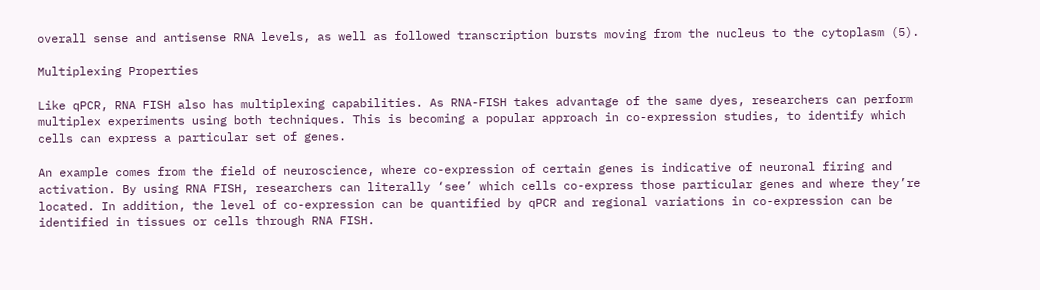overall sense and antisense RNA levels, as well as followed transcription bursts moving from the nucleus to the cytoplasm (5).

Multiplexing Properties

Like qPCR, RNA FISH also has multiplexing capabilities. As RNA-FISH takes advantage of the same dyes, researchers can perform multiplex experiments using both techniques. This is becoming a popular approach in co-expression studies, to identify which cells can express a particular set of genes.

An example comes from the field of neuroscience, where co-expression of certain genes is indicative of neuronal firing and activation. By using RNA FISH, researchers can literally ‘see’ which cells co-express those particular genes and where they’re located. In addition, the level of co-expression can be quantified by qPCR and regional variations in co-expression can be identified in tissues or cells through RNA FISH.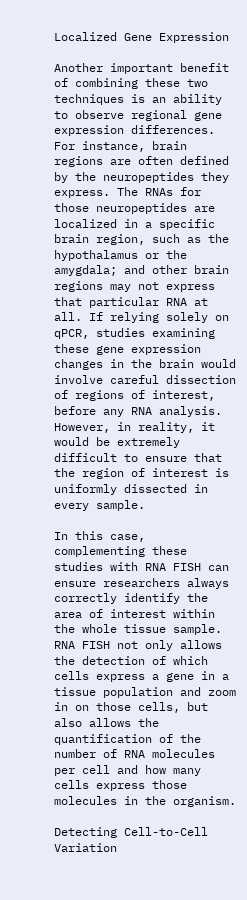Localized Gene Expression

Another important benefit of combining these two techniques is an ability to observe regional gene expression differences. For instance, brain regions are often defined by the neuropeptides they express. The RNAs for those neuropeptides are localized in a specific brain region, such as the hypothalamus or the amygdala; and other brain regions may not express that particular RNA at all. If relying solely on qPCR, studies examining these gene expression changes in the brain would involve careful dissection of regions of interest, before any RNA analysis. However, in reality, it would be extremely difficult to ensure that the region of interest is uniformly dissected in every sample.

In this case, complementing these studies with RNA FISH can ensure researchers always correctly identify the area of interest within the whole tissue sample. RNA FISH not only allows the detection of which cells express a gene in a tissue population and zoom in on those cells, but also allows the quantification of the number of RNA molecules per cell and how many cells express those molecules in the organism.

Detecting Cell-to-Cell Variation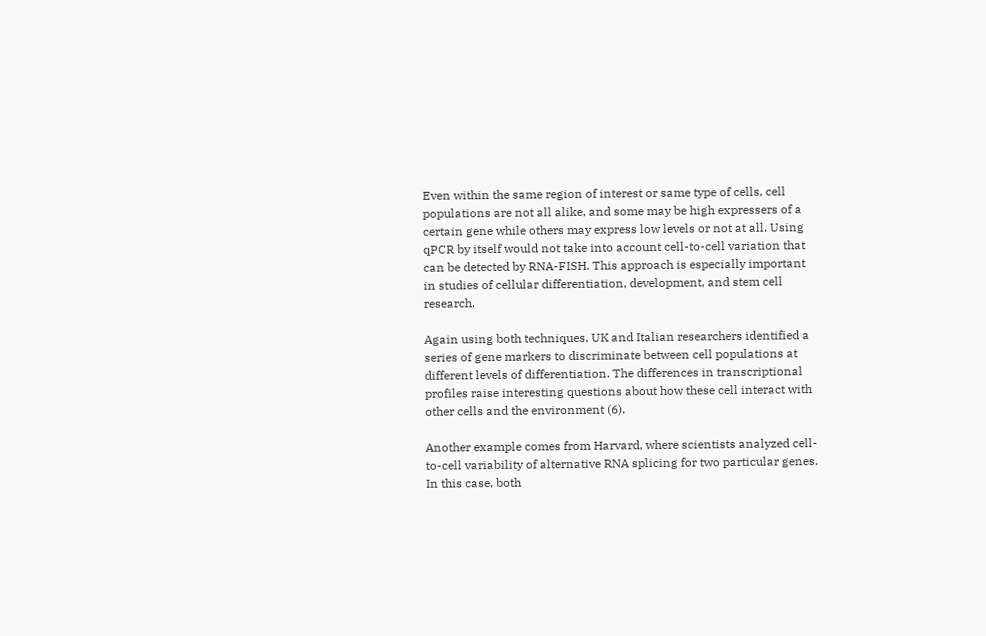Even within the same region of interest or same type of cells, cell populations are not all alike, and some may be high expressers of a certain gene while others may express low levels or not at all. Using qPCR by itself would not take into account cell-to-cell variation that can be detected by RNA-FISH. This approach is especially important in studies of cellular differentiation, development, and stem cell research.

Again using both techniques, UK and Italian researchers identified a series of gene markers to discriminate between cell populations at different levels of differentiation. The differences in transcriptional profiles raise interesting questions about how these cell interact with other cells and the environment (6).

Another example comes from Harvard, where scientists analyzed cell-to-cell variability of alternative RNA splicing for two particular genes. In this case, both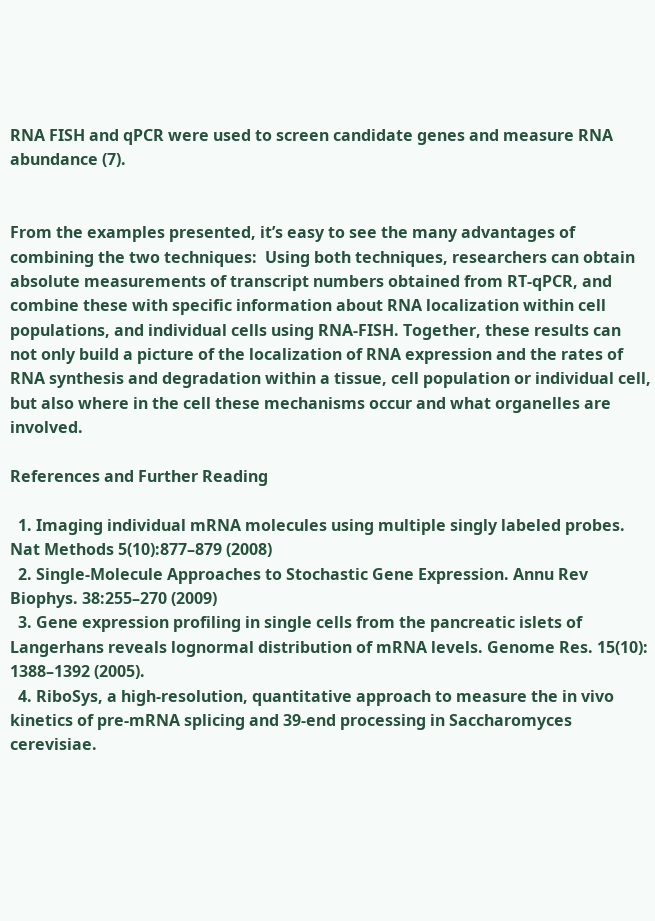RNA FISH and qPCR were used to screen candidate genes and measure RNA abundance (7).


From the examples presented, it’s easy to see the many advantages of combining the two techniques:  Using both techniques, researchers can obtain absolute measurements of transcript numbers obtained from RT-qPCR, and combine these with specific information about RNA localization within cell populations, and individual cells using RNA-FISH. Together, these results can not only build a picture of the localization of RNA expression and the rates of RNA synthesis and degradation within a tissue, cell population or individual cell, but also where in the cell these mechanisms occur and what organelles are involved.

References and Further Reading

  1. Imaging individual mRNA molecules using multiple singly labeled probes. Nat Methods 5(10):877–879 (2008)
  2. Single-Molecule Approaches to Stochastic Gene Expression. Annu Rev Biophys. 38:255–270 (2009)
  3. Gene expression profiling in single cells from the pancreatic islets of Langerhans reveals lognormal distribution of mRNA levels. Genome Res. 15(10): 1388–1392 (2005).
  4. RiboSys, a high-resolution, quantitative approach to measure the in vivo kinetics of pre-mRNA splicing and 39-end processing in Saccharomyces cerevisiae.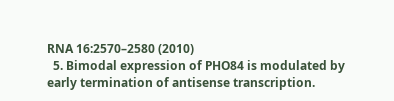RNA 16:2570–2580 (2010)
  5. Bimodal expression of PHO84 is modulated by early termination of antisense transcription.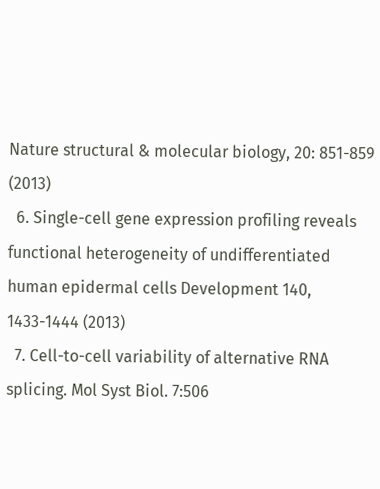Nature structural & molecular biology, 20: 851-859 (2013)
  6. Single-cell gene expression profiling reveals functional heterogeneity of undifferentiated human epidermal cells Development 140, 1433-1444 (2013)
  7. Cell-to-cell variability of alternative RNA splicing. Mol Syst Biol. 7:506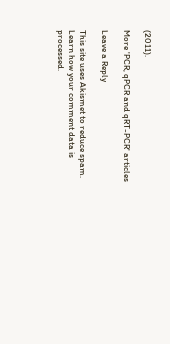(2011).

More 'PCR, qPCR and qRT-PCR' articles

Leave a Reply

This site uses Akismet to reduce spam. Learn how your comment data is processed.